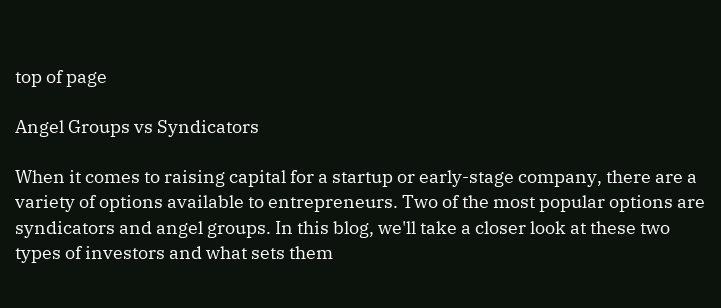top of page

Angel Groups vs Syndicators

When it comes to raising capital for a startup or early-stage company, there are a variety of options available to entrepreneurs. Two of the most popular options are syndicators and angel groups. In this blog, we'll take a closer look at these two types of investors and what sets them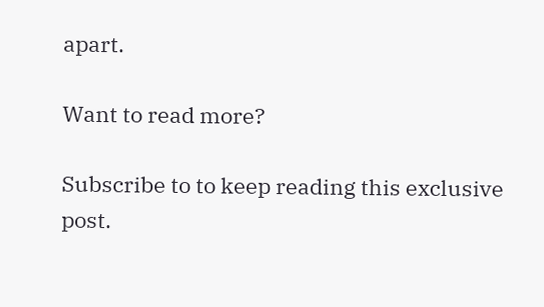apart.

Want to read more?

Subscribe to to keep reading this exclusive post.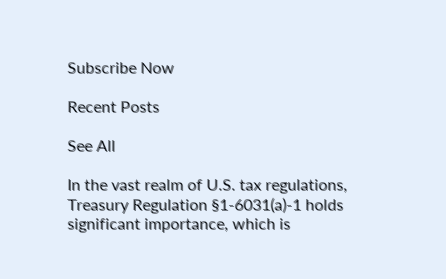Subscribe Now

Recent Posts

See All

In the vast realm of U.S. tax regulations, Treasury Regulation §1-6031(a)-1 holds significant importance, which is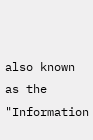also known as the "Information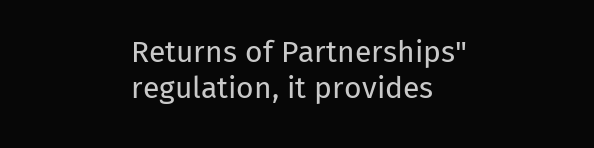Returns of Partnerships" regulation, it provides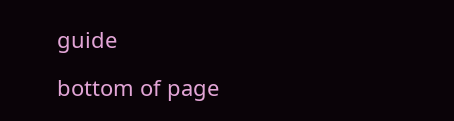guide

bottom of page